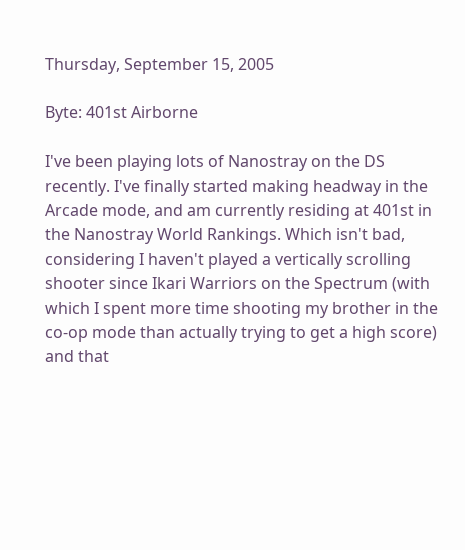Thursday, September 15, 2005

Byte: 401st Airborne

I've been playing lots of Nanostray on the DS recently. I've finally started making headway in the Arcade mode, and am currently residing at 401st in the Nanostray World Rankings. Which isn't bad, considering I haven't played a vertically scrolling shooter since Ikari Warriors on the Spectrum (with which I spent more time shooting my brother in the co-op mode than actually trying to get a high score) and that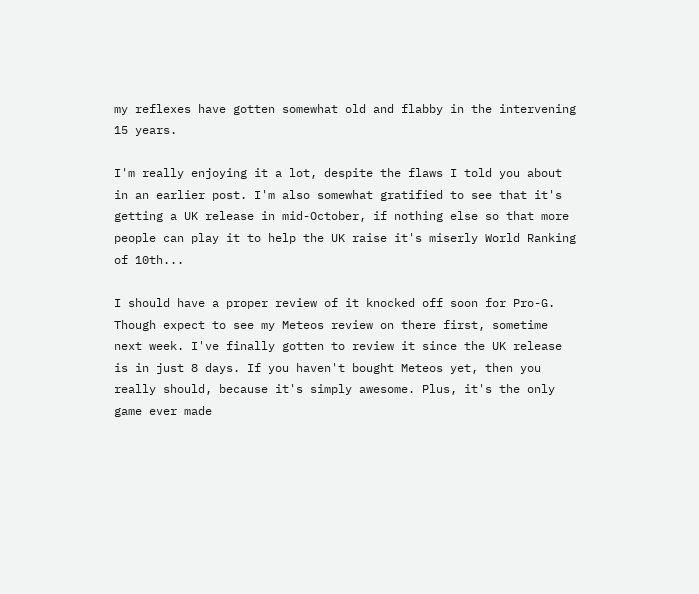my reflexes have gotten somewhat old and flabby in the intervening 15 years.

I'm really enjoying it a lot, despite the flaws I told you about in an earlier post. I'm also somewhat gratified to see that it's getting a UK release in mid-October, if nothing else so that more people can play it to help the UK raise it's miserly World Ranking of 10th...

I should have a proper review of it knocked off soon for Pro-G. Though expect to see my Meteos review on there first, sometime next week. I've finally gotten to review it since the UK release is in just 8 days. If you haven't bought Meteos yet, then you really should, because it's simply awesome. Plus, it's the only game ever made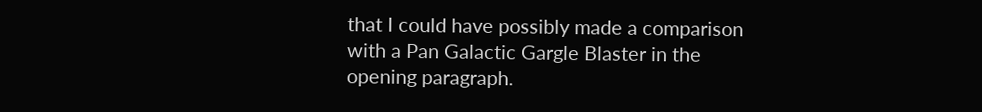that I could have possibly made a comparison with a Pan Galactic Gargle Blaster in the opening paragraph.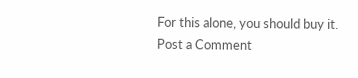For this alone, you should buy it.
Post a Comment